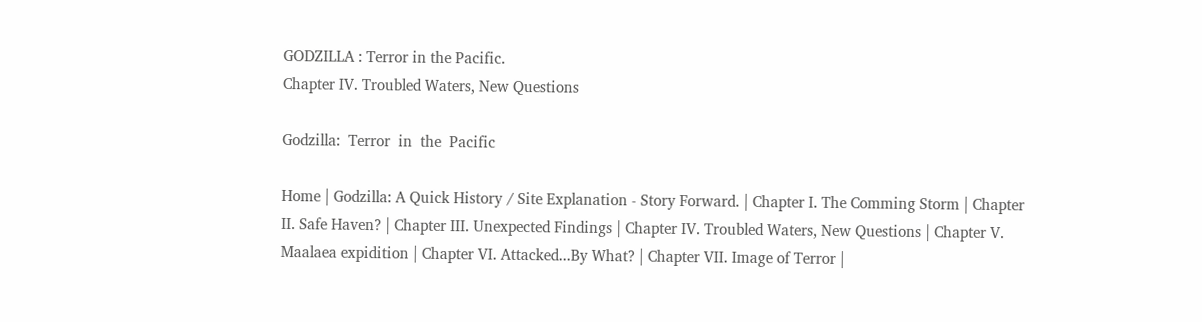GODZILLA : Terror in the Pacific.
Chapter IV. Troubled Waters, New Questions

Godzilla:  Terror  in  the  Pacific

Home | Godzilla: A Quick History / Site Explanation - Story Forward. | Chapter I. The Comming Storm | Chapter II. Safe Haven? | Chapter III. Unexpected Findings | Chapter IV. Troubled Waters, New Questions | Chapter V. Maalaea expidition | Chapter VI. Attacked...By What? | Chapter VII. Image of Terror |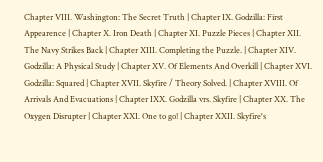Chapter VIII. Washington: The Secret Truth | Chapter IX. Godzilla: First Appearence | Chapter X. Iron Death | Chapter XI. Puzzle Pieces | Chapter XII. The Navy Strikes Back | Chapter XIII. Completing the Puzzle. | Chapter XIV. Godzilla: A Physical Study | Chapter XV. Of Elements And Overkill | Chapter XVI. Godzilla: Squared | Chapter XVII. Skyfire / Theory Solved. | Chapter XVIII. Of Arrivals And Evacuations | Chapter IXX. Godzilla vrs. Skyfire | Chapter XX. The Oxygen Disrupter | Chapter XXI. One to go! | Chapter XXII. Skyfire's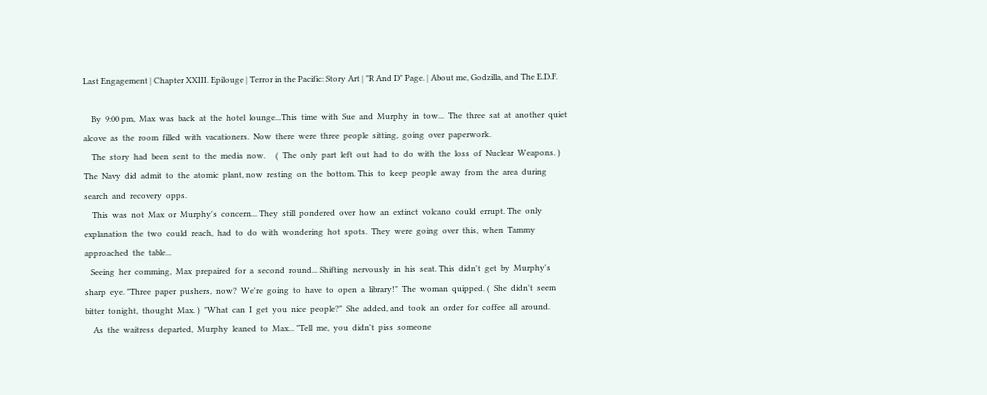Last Engagement | Chapter XXIII. Epilouge | Terror in the Pacific: Story Art | "R And D" Page. | About me, Godzilla, and The E.D.F.

    By  9:00 pm,  Max  was  back  at  the  hotel  lounge...This  time  with  Sue  and  Murphy  in  tow...  The  three  sat  at  another  quiet  alcove  as  the  room  filled  with  vacationers.  Now  there  were  three  people  sitting,  going  over  paperwork.
    The  story  had  been  sent  to  the  media  now.     (  The  only  part  left  out  had  to  do  with  the  loss  of  Nuclear  Weapons. )  The  Navy  did  admit  to  the  atomic  plant, now  resting  on  the  bottom. This  to  keep  people  away  from  the  area  during  search  and  recovery  opps.
    This  was  not  Max  or  Murphy's  concern... They  still  pondered  over  how  an  extinct  volcano  could  errupt. The  only  explanation  the  two  could  reach,  had  to  do  with  wondering  hot  spots.  They  were  going  over  this,  when  Tammy  approached  the  table...
   Seeing  her  comming,  Max  prepaired  for  a  second  round... Shifting  nervously  in  his  seat. This  didn't  get  by  Murphy's  sharp  eye. "Three  paper  pushers,  now?  We're  going  to  have  to  open  a  library!"  The  woman  quipped. (  She  didn't  seem  bitter  tonight,  thought  Max. )  "What  can  I  get  you  nice  people?"  She  added, and  took  an  order  for  coffee  all  around.
    As  the  waitress  departed,  Murphy  leaned  to  Max... "Tell  me,  you  didn't  piss  someone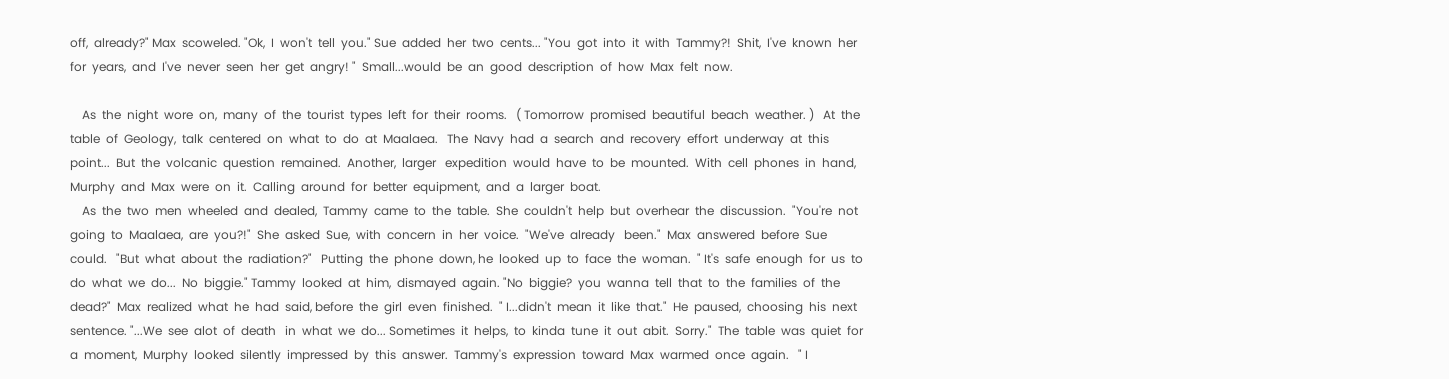off,  already?" Max  scoweled. "Ok,  I  won't  tell  you." Sue  added  her  two  cents... "You  got  into  it  with  Tammy?!  Shit,  I've  known  her  for  years,  and  I've  never  seen  her  get  angry! "  Small...would  be  an  good  description  of  how  Max  felt  now.

    As  the  night  wore  on,  many  of  the  tourist  types  left  for  their  rooms.   ( Tomorrow  promised  beautiful  beach  weather. )   At  the  table  of  Geology,  talk  centered  on  what  to  do  at  Maalaea.   The  Navy  had  a  search  and  recovery  effort  underway  at  this  point...  But  the  volcanic  question  remained.  Another,  larger   expedition  would  have  to  be  mounted.  With  cell  phones  in  hand,  Murphy  and  Max  were  on  it.  Calling  around  for  better  equipment,  and  a  larger  boat.
    As  the  two  men  wheeled  and  dealed,  Tammy  came  to  the  table.  She  couldn't  help  but  overhear  the  discussion.  "You're  not  going  to  Maalaea,  are  you?!"  She  asked  Sue,  with  concern  in  her  voice.  "We've  already   been."  Max  answered  before  Sue  could.   "But  what  about  the  radiation?"   Putting  the  phone  down, he  looked  up  to  face  the  woman.  " It's  safe  enough  for  us  to  do  what  we  do...  No  biggie." Tammy  looked  at  him,  dismayed  again. "No  biggie?  you  wanna  tell  that  to  the  families  of  the  dead?"  Max  realized  what  he  had  said, before  the  girl  even  finished.  " I...didn't  mean  it  like  that."  He  paused,  choosing  his  next  sentence. "...We  see  alot  of  death   in  what  we  do... Sometimes  it  helps,  to  kinda  tune  it  out  abit.  Sorry."  The  table  was  quiet  for  a  moment,  Murphy  looked  silently  impressed  by  this  answer.  Tammy's  expression  toward  Max  warmed  once  again.   " I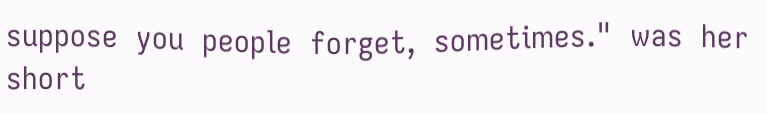suppose  you  people  forget,  sometimes."  was  her  short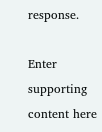response.

Enter supporting content here